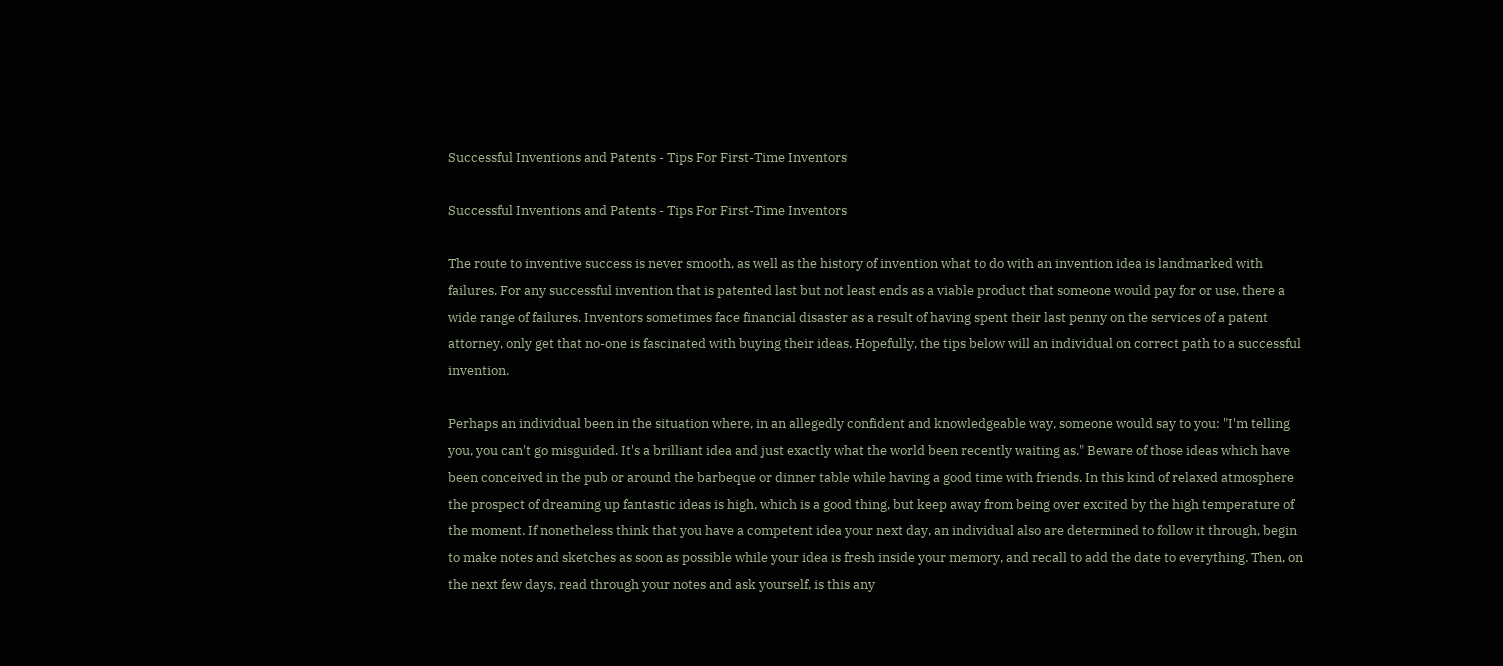Successful Inventions and Patents - Tips For First-Time Inventors

Successful Inventions and Patents - Tips For First-Time Inventors

The route to inventive success is never smooth, as well as the history of invention what to do with an invention idea is landmarked with failures. For any successful invention that is patented last but not least ends as a viable product that someone would pay for or use, there a wide range of failures. Inventors sometimes face financial disaster as a result of having spent their last penny on the services of a patent attorney, only get that no-one is fascinated with buying their ideas. Hopefully, the tips below will an individual on correct path to a successful invention.

Perhaps an individual been in the situation where, in an allegedly confident and knowledgeable way, someone would say to you: "I'm telling you, you can't go misguided. It's a brilliant idea and just exactly what the world been recently waiting as." Beware of those ideas which have been conceived in the pub or around the barbeque or dinner table while having a good time with friends. In this kind of relaxed atmosphere the prospect of dreaming up fantastic ideas is high, which is a good thing, but keep away from being over excited by the high temperature of the moment. If nonetheless think that you have a competent idea your next day, an individual also are determined to follow it through, begin to make notes and sketches as soon as possible while your idea is fresh inside your memory, and recall to add the date to everything. Then, on the next few days, read through your notes and ask yourself, is this any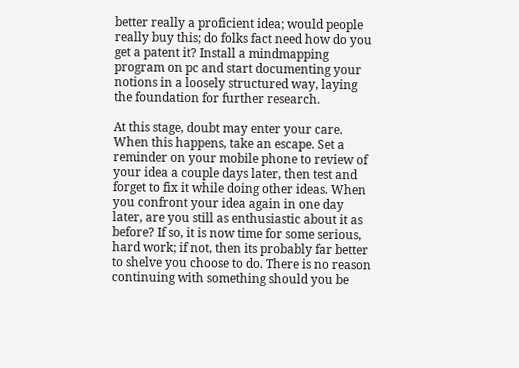better really a proficient idea; would people really buy this; do folks fact need how do you get a patent it? Install a mindmapping program on pc and start documenting your notions in a loosely structured way, laying the foundation for further research.

At this stage, doubt may enter your care. When this happens, take an escape. Set a reminder on your mobile phone to review of your idea a couple days later, then test and forget to fix it while doing other ideas. When you confront your idea again in one day later, are you still as enthusiastic about it as before? If so, it is now time for some serious, hard work; if not, then its probably far better to shelve you choose to do. There is no reason continuing with something should you be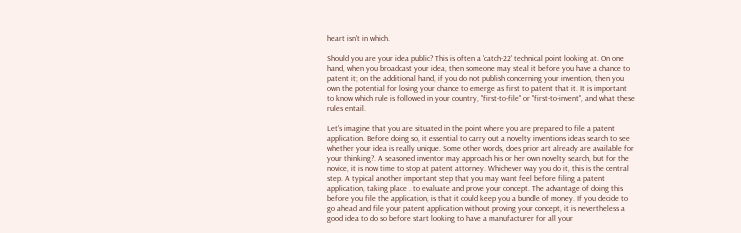heart isn't in which.

Should you are your idea public? This is often a 'catch-22' technical point looking at. On one hand, when you broadcast your idea, then someone may steal it before you have a chance to patent it; on the additional hand, if you do not publish concerning your invention, then you own the potential for losing your chance to emerge as first to patent that it. It is important to know which rule is followed in your country, "first-to-file" or "first-to-invent", and what these rules entail.

Let's imagine that you are situated in the point where you are prepared to file a patent application. Before doing so, it essential to carry out a novelty inventions ideas search to see whether your idea is really unique. Some other words, does prior art already are available for your thinking?. A seasoned inventor may approach his or her own novelty search, but for the novice, it is now time to stop at patent attorney. Whichever way you do it, this is the central step. A typical another important step that you may want feel before filing a patent application, taking place . to evaluate and prove your concept. The advantage of doing this before you file the application, is that it could keep you a bundle of money. If you decide to go ahead and file your patent application without proving your concept, it is nevertheless a good idea to do so before start looking to have a manufacturer for all your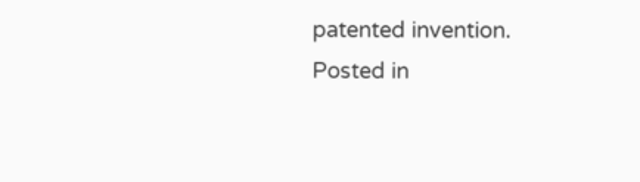patented invention.
Posted in